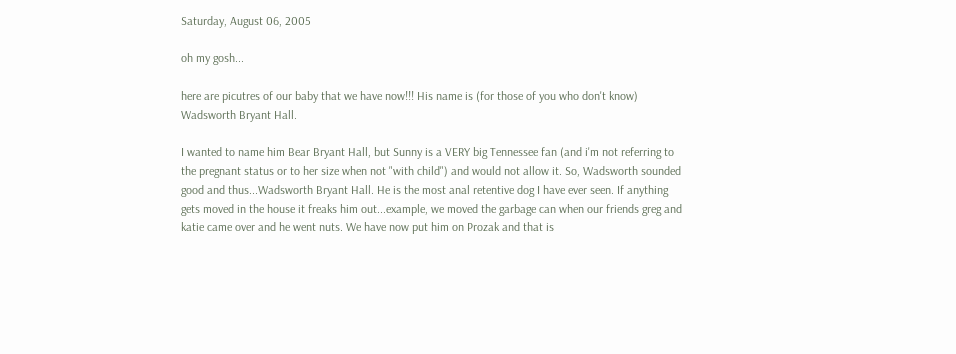Saturday, August 06, 2005

oh my gosh...

here are picutres of our baby that we have now!!! His name is (for those of you who don't know) Wadsworth Bryant Hall.

I wanted to name him Bear Bryant Hall, but Sunny is a VERY big Tennessee fan (and i'm not referring to the pregnant status or to her size when not "with child") and would not allow it. So, Wadsworth sounded good and thus...Wadsworth Bryant Hall. He is the most anal retentive dog I have ever seen. If anything gets moved in the house it freaks him out...example, we moved the garbage can when our friends greg and katie came over and he went nuts. We have now put him on Prozak and that is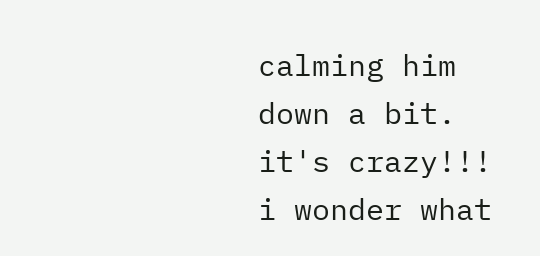calming him down a bit. it's crazy!!! i wonder what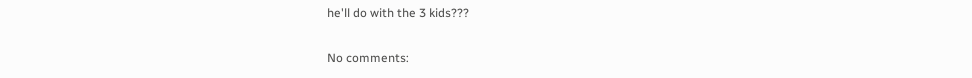he'll do with the 3 kids???

No comments: